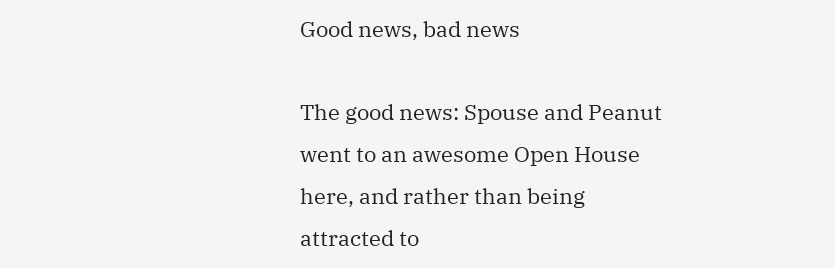Good news, bad news

The good news: Spouse and Peanut went to an awesome Open House here, and rather than being attracted to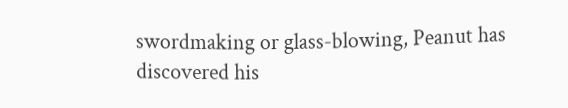swordmaking or glass-blowing, Peanut has discovered his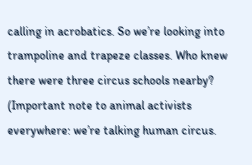calling in acrobatics. So we’re looking into trampoline and trapeze classes. Who knew there were three circus schools nearby? (Important note to animal activists everywhere: we’re talking human circus.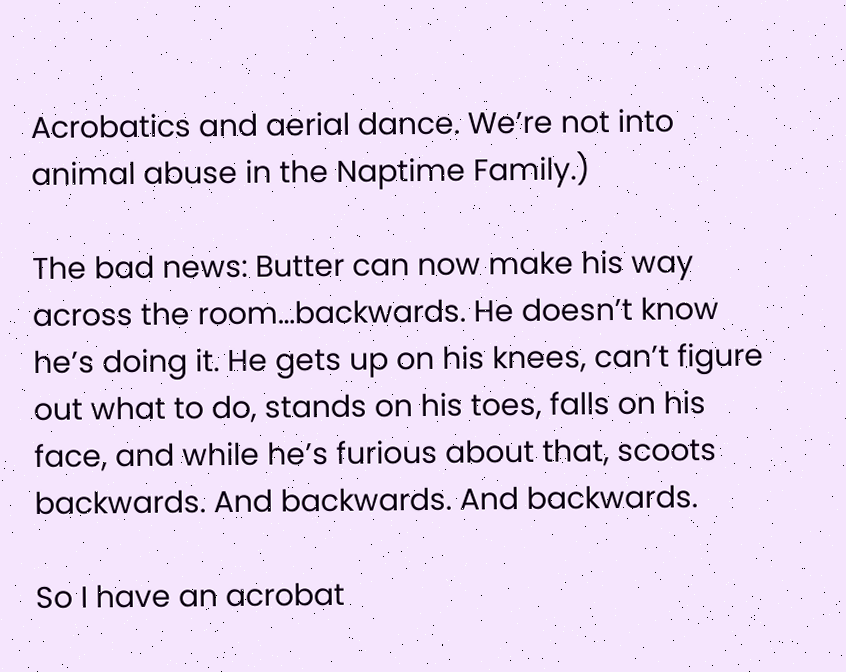Acrobatics and aerial dance. We’re not into animal abuse in the Naptime Family.)

The bad news: Butter can now make his way across the room…backwards. He doesn’t know he’s doing it. He gets up on his knees, can’t figure out what to do, stands on his toes, falls on his face, and while he’s furious about that, scoots backwards. And backwards. And backwards.

So I have an acrobat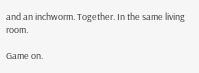and an inchworm. Together. In the same living room.

Game on.